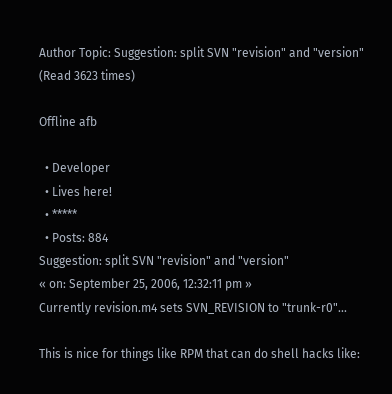Author Topic: Suggestion: split SVN "revision" and "version"  (Read 3623 times)

Offline afb

  • Developer
  • Lives here!
  • *****
  • Posts: 884
Suggestion: split SVN "revision" and "version"
« on: September 25, 2006, 12:32:11 pm »
Currently revision.m4 sets SVN_REVISION to "trunk-r0"...

This is nice for things like RPM that can do shell hacks like: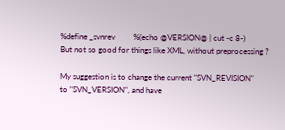%define _svnrev         %(echo @VERSION@ | cut -c 8-)
But not so good for things like XML, without preprocessing ?

My suggestion is to change the current "SVN_REVISION"
to "SVN_VERSION", and have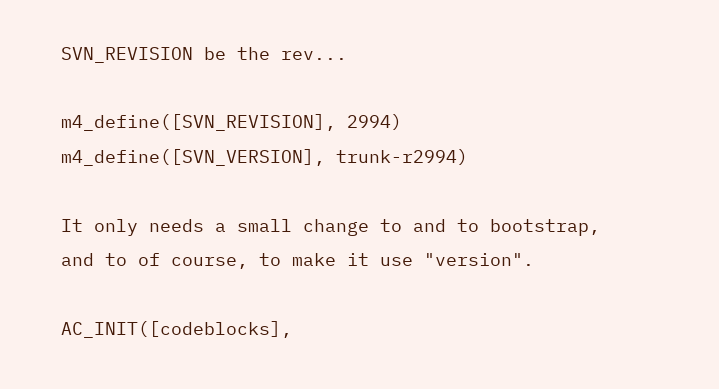SVN_REVISION be the rev...

m4_define([SVN_REVISION], 2994)
m4_define([SVN_VERSION], trunk-r2994)

It only needs a small change to and to bootstrap,
and to of course, to make it use "version".

AC_INIT([codeblocks],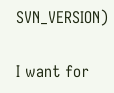SVN_VERSION)

I want for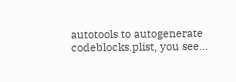autotools to autogenerate codeblocks.plist, you see...